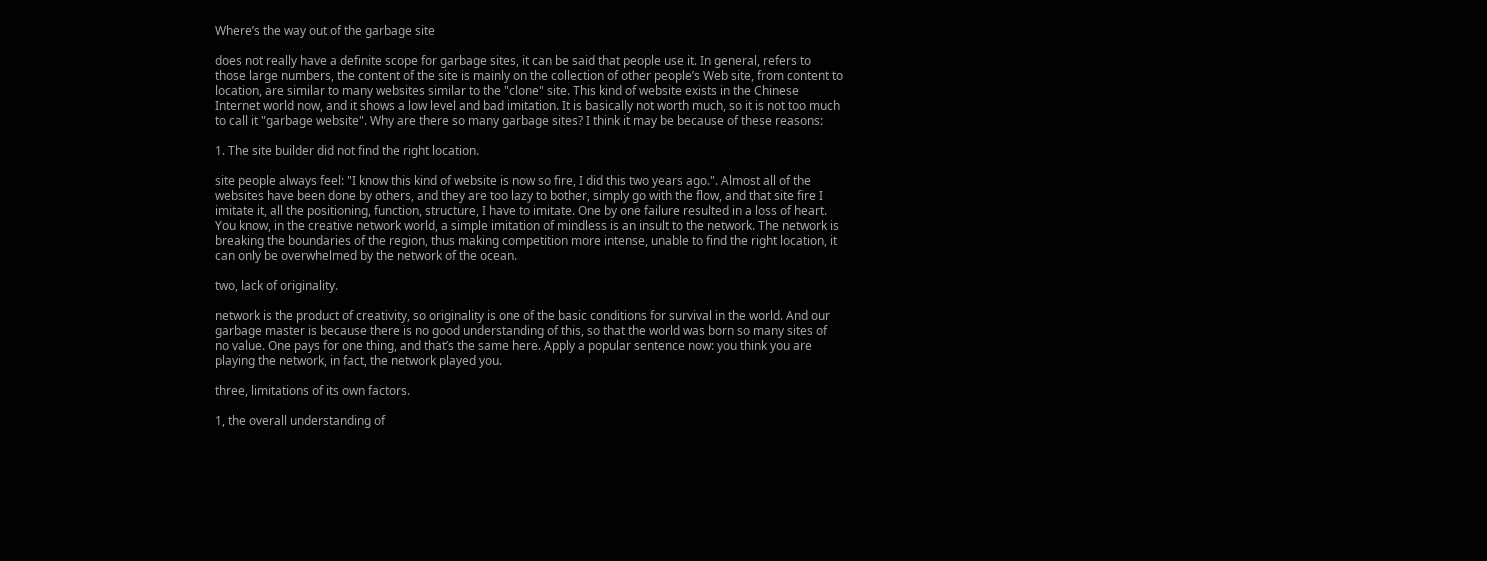Where’s the way out of the garbage site

does not really have a definite scope for garbage sites, it can be said that people use it. In general, refers to those large numbers, the content of the site is mainly on the collection of other people’s Web site, from content to location, are similar to many websites similar to the "clone" site. This kind of website exists in the Chinese Internet world now, and it shows a low level and bad imitation. It is basically not worth much, so it is not too much to call it "garbage website". Why are there so many garbage sites? I think it may be because of these reasons:

1. The site builder did not find the right location.

site people always feel: "I know this kind of website is now so fire, I did this two years ago.". Almost all of the websites have been done by others, and they are too lazy to bother, simply go with the flow, and that site fire I imitate it, all the positioning, function, structure, I have to imitate. One by one failure resulted in a loss of heart. You know, in the creative network world, a simple imitation of mindless is an insult to the network. The network is breaking the boundaries of the region, thus making competition more intense, unable to find the right location, it can only be overwhelmed by the network of the ocean.

two, lack of originality.

network is the product of creativity, so originality is one of the basic conditions for survival in the world. And our garbage master is because there is no good understanding of this, so that the world was born so many sites of no value. One pays for one thing, and that’s the same here. Apply a popular sentence now: you think you are playing the network, in fact, the network played you.

three, limitations of its own factors.

1, the overall understanding of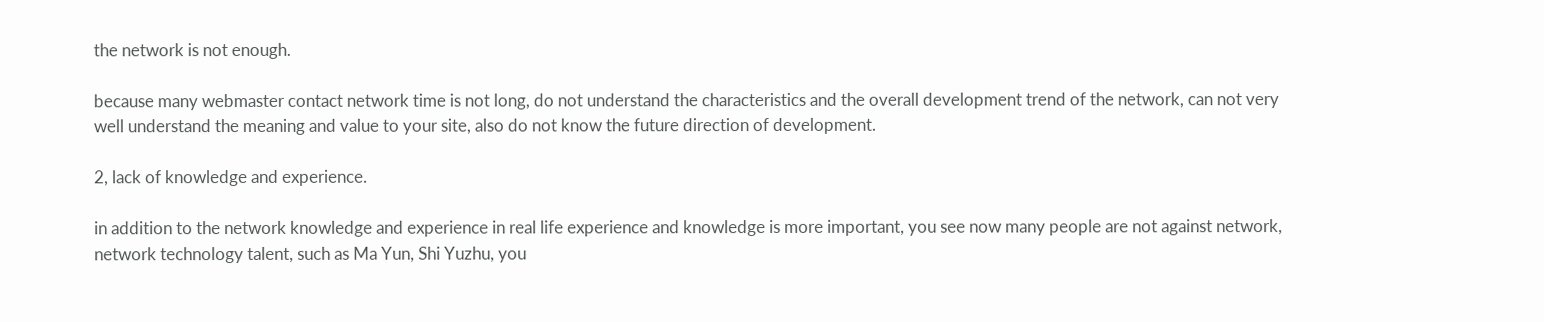the network is not enough.

because many webmaster contact network time is not long, do not understand the characteristics and the overall development trend of the network, can not very well understand the meaning and value to your site, also do not know the future direction of development.

2, lack of knowledge and experience.

in addition to the network knowledge and experience in real life experience and knowledge is more important, you see now many people are not against network, network technology talent, such as Ma Yun, Shi Yuzhu, you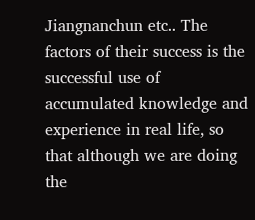Jiangnanchun etc.. The factors of their success is the successful use of accumulated knowledge and experience in real life, so that although we are doing the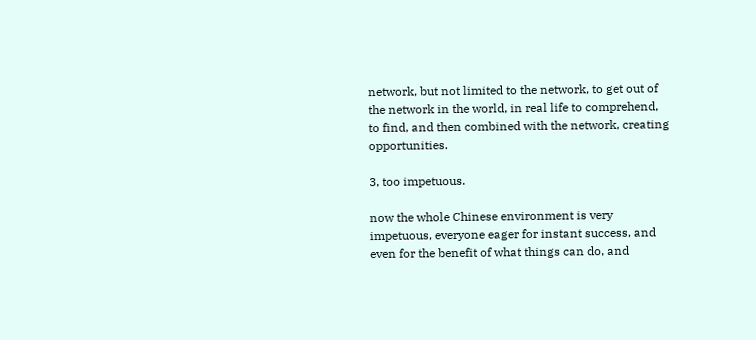network, but not limited to the network, to get out of the network in the world, in real life to comprehend, to find, and then combined with the network, creating opportunities.

3, too impetuous.

now the whole Chinese environment is very impetuous, everyone eager for instant success, and even for the benefit of what things can do, and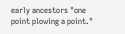early ancestors "one point plowing a point."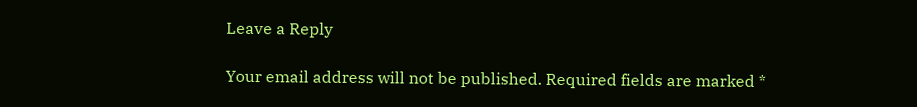Leave a Reply

Your email address will not be published. Required fields are marked *